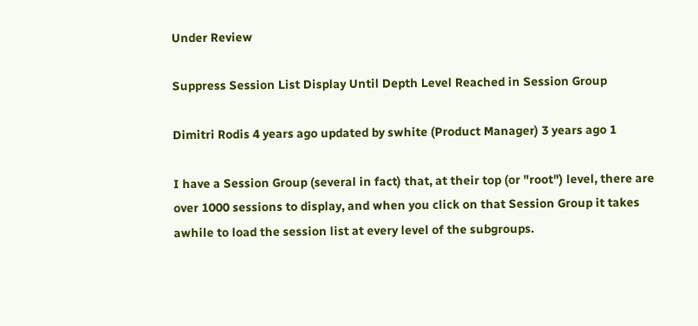Under Review

Suppress Session List Display Until Depth Level Reached in Session Group

Dimitri Rodis 4 years ago updated by swhite (Product Manager) 3 years ago 1

I have a Session Group (several in fact) that, at their top (or "root") level, there are over 1000 sessions to display, and when you click on that Session Group it takes awhile to load the session list at every level of the subgroups.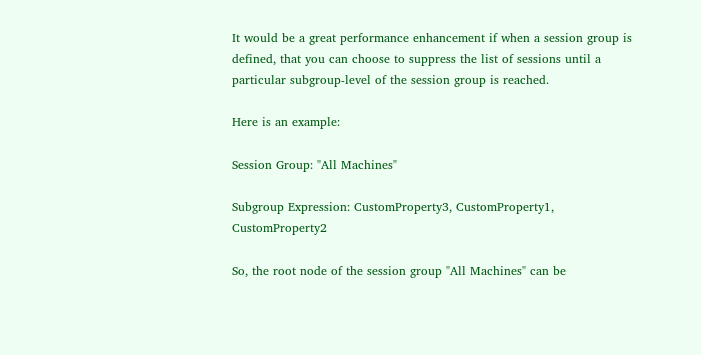It would be a great performance enhancement if when a session group is defined, that you can choose to suppress the list of sessions until a particular subgroup-level of the session group is reached.

Here is an example:

Session Group: "All Machines"

Subgroup Expression: CustomProperty3, CustomProperty1, CustomProperty2

So, the root node of the session group "All Machines" can be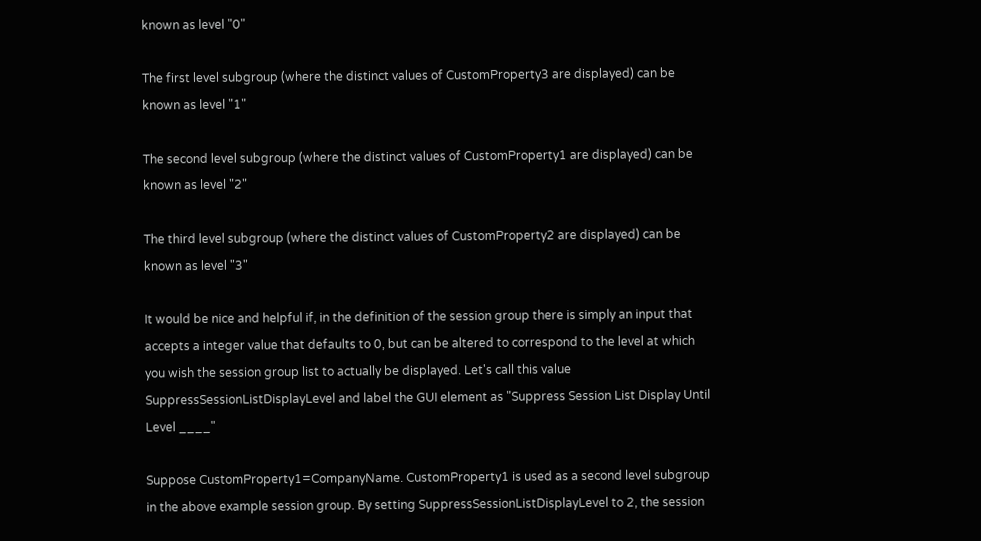known as level "0"

The first level subgroup (where the distinct values of CustomProperty3 are displayed) can be known as level "1"

The second level subgroup (where the distinct values of CustomProperty1 are displayed) can be known as level "2"

The third level subgroup (where the distinct values of CustomProperty2 are displayed) can be known as level "3"

It would be nice and helpful if, in the definition of the session group there is simply an input that accepts a integer value that defaults to 0, but can be altered to correspond to the level at which you wish the session group list to actually be displayed. Let's call this value SuppressSessionListDisplayLevel and label the GUI element as "Suppress Session List Display Until Level ____"

Suppose CustomProperty1=CompanyName. CustomProperty1 is used as a second level subgroup in the above example session group. By setting SuppressSessionListDisplayLevel to 2, the session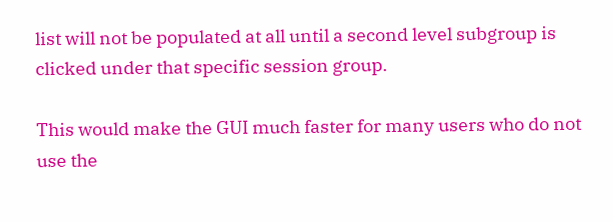list will not be populated at all until a second level subgroup is clicked under that specific session group.

This would make the GUI much faster for many users who do not use the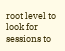root level to look for sessions to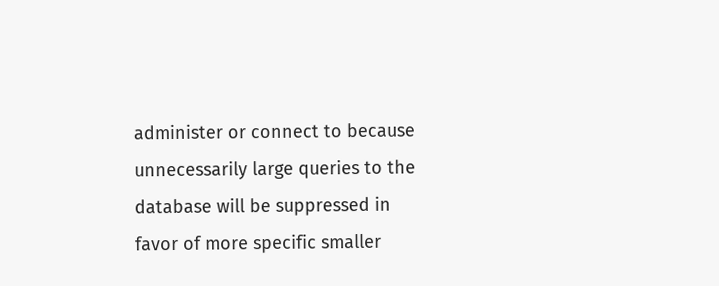administer or connect to because unnecessarily large queries to the database will be suppressed in favor of more specific smaller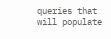queries that will populate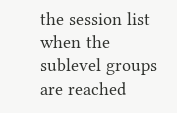the session list when the sublevel groups are reached